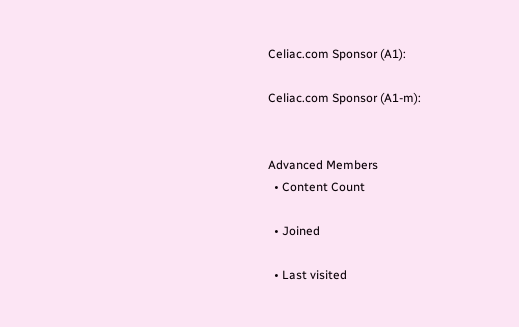Celiac.com Sponsor (A1):

Celiac.com Sponsor (A1-m):


Advanced Members
  • Content Count

  • Joined

  • Last visited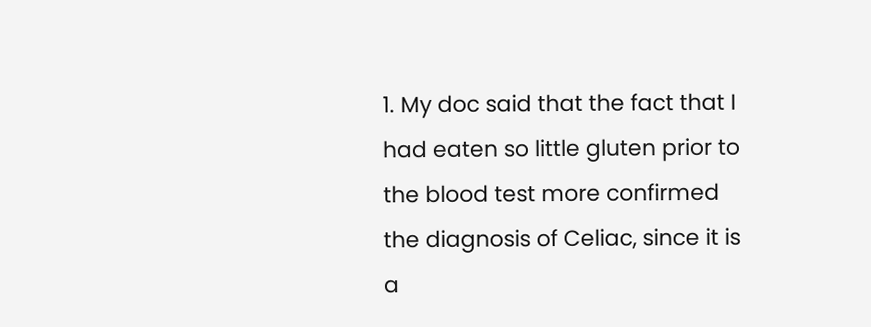1. My doc said that the fact that I had eaten so little gluten prior to the blood test more confirmed the diagnosis of Celiac, since it is a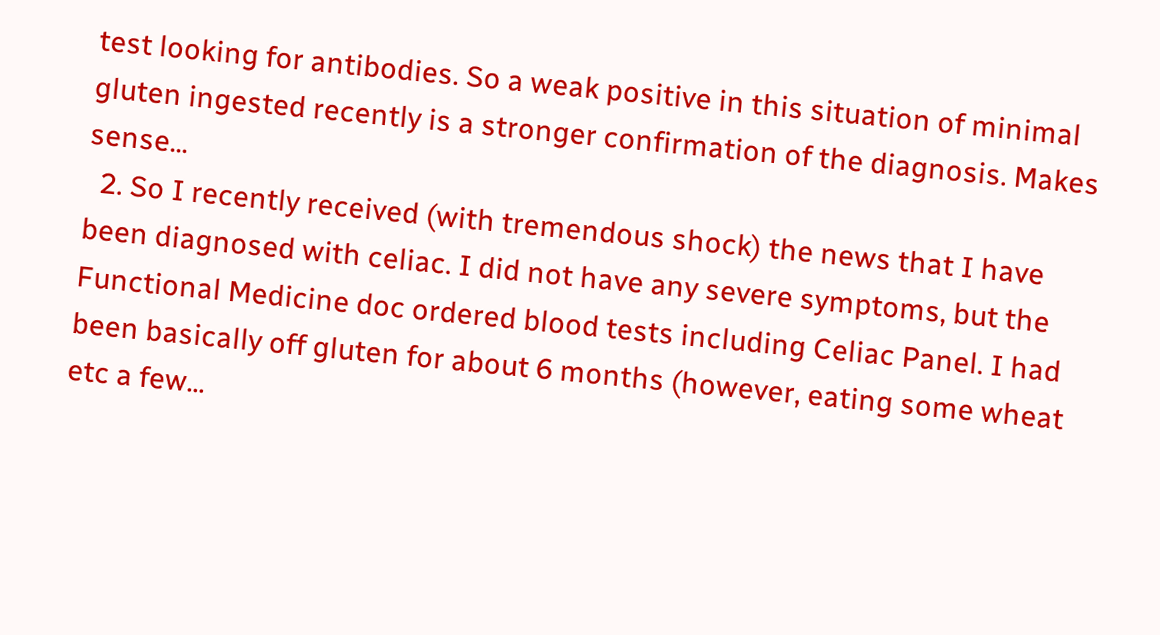test looking for antibodies. So a weak positive in this situation of minimal gluten ingested recently is a stronger confirmation of the diagnosis. Makes sense...
  2. So I recently received (with tremendous shock) the news that I have been diagnosed with celiac. I did not have any severe symptoms, but the Functional Medicine doc ordered blood tests including Celiac Panel. I had been basically off gluten for about 6 months (however, eating some wheat etc a few...